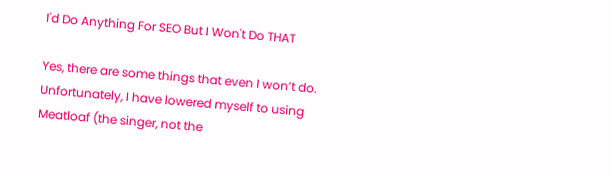I'd Do Anything For SEO But I Won't Do THAT

Yes, there are some things that even I won’t do. Unfortunately, I have lowered myself to using Meatloaf (the singer, not the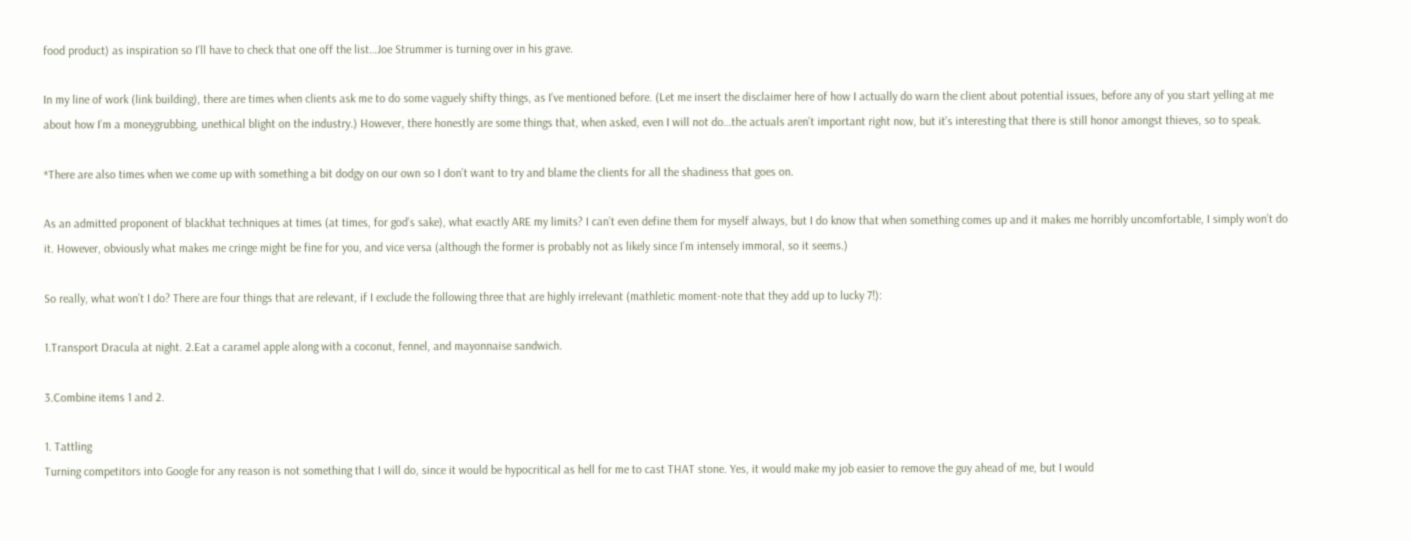food product) as inspiration so I’ll have to check that one off the list…Joe Strummer is turning over in his grave.

In my line of work (link building), there are times when clients ask me to do some vaguely shifty things, as I’ve mentioned before. (Let me insert the disclaimer here of how I actually do warn the client about potential issues, before any of you start yelling at me about how I’m a moneygrubbing, unethical blight on the industry.) However, there honestly are some things that, when asked, even I will not do…the actuals aren’t important right now, but it’s interesting that there is still honor amongst thieves, so to speak.

*There are also times when we come up with something a bit dodgy on our own so I don’t want to try and blame the clients for all the shadiness that goes on.

As an admitted proponent of blackhat techniques at times (at times, for god’s sake), what exactly ARE my limits? I can’t even define them for myself always, but I do know that when something comes up and it makes me horribly uncomfortable, I simply won’t do it. However, obviously what makes me cringe might be fine for you, and vice versa (although the former is probably not as likely since I’m intensely immoral, so it seems.)

So really, what won’t I do? There are four things that are relevant, if I exclude the following three that are highly irrelevant (mathletic moment-note that they add up to lucky 7!):

1.Transport Dracula at night. 2.Eat a caramel apple along with a coconut, fennel, and mayonnaise sandwich.

3.Combine items 1 and 2.

1. Tattling
Turning competitors into Google for any reason is not something that I will do, since it would be hypocritical as hell for me to cast THAT stone. Yes, it would make my job easier to remove the guy ahead of me, but I would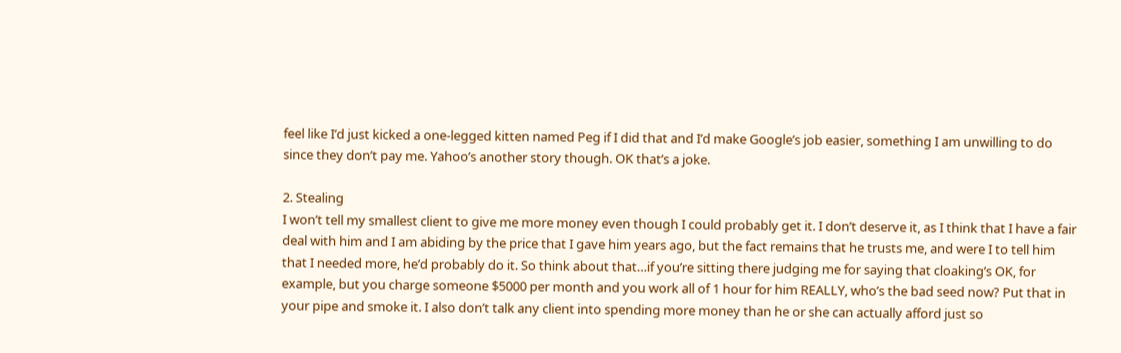feel like I’d just kicked a one-legged kitten named Peg if I did that and I’d make Google’s job easier, something I am unwilling to do since they don’t pay me. Yahoo’s another story though. OK that’s a joke.

2. Stealing
I won’t tell my smallest client to give me more money even though I could probably get it. I don’t deserve it, as I think that I have a fair deal with him and I am abiding by the price that I gave him years ago, but the fact remains that he trusts me, and were I to tell him that I needed more, he’d probably do it. So think about that…if you’re sitting there judging me for saying that cloaking’s OK, for example, but you charge someone $5000 per month and you work all of 1 hour for him REALLY, who’s the bad seed now? Put that in your pipe and smoke it. I also don’t talk any client into spending more money than he or she can actually afford just so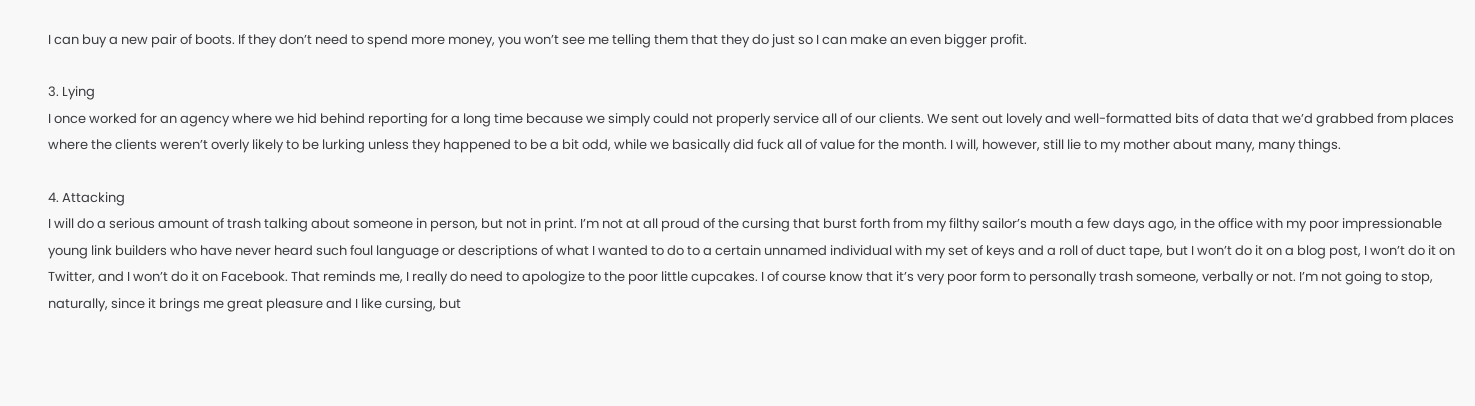I can buy a new pair of boots. If they don’t need to spend more money, you won’t see me telling them that they do just so I can make an even bigger profit.

3. Lying
I once worked for an agency where we hid behind reporting for a long time because we simply could not properly service all of our clients. We sent out lovely and well-formatted bits of data that we’d grabbed from places where the clients weren’t overly likely to be lurking unless they happened to be a bit odd, while we basically did fuck all of value for the month. I will, however, still lie to my mother about many, many things.

4. Attacking
I will do a serious amount of trash talking about someone in person, but not in print. I’m not at all proud of the cursing that burst forth from my filthy sailor’s mouth a few days ago, in the office with my poor impressionable young link builders who have never heard such foul language or descriptions of what I wanted to do to a certain unnamed individual with my set of keys and a roll of duct tape, but I won’t do it on a blog post, I won’t do it on Twitter, and I won’t do it on Facebook. That reminds me, I really do need to apologize to the poor little cupcakes. I of course know that it’s very poor form to personally trash someone, verbally or not. I’m not going to stop, naturally, since it brings me great pleasure and I like cursing, but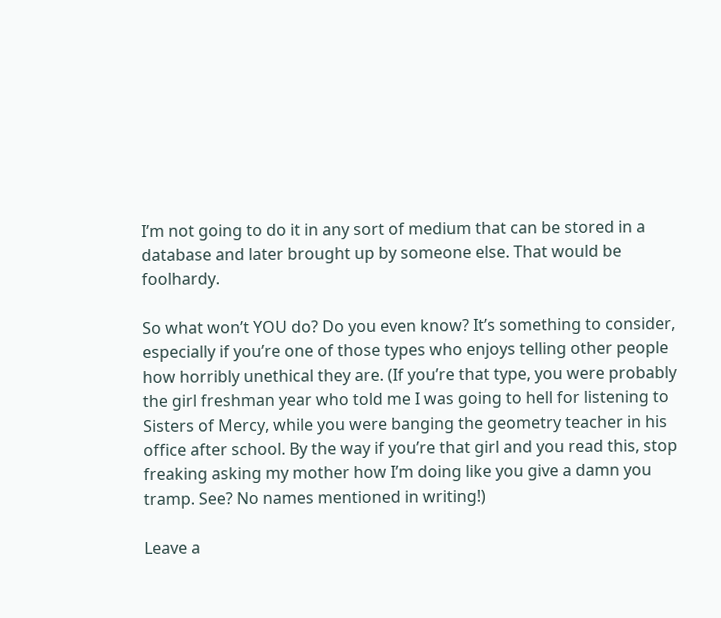I’m not going to do it in any sort of medium that can be stored in a database and later brought up by someone else. That would be foolhardy.

So what won’t YOU do? Do you even know? It’s something to consider, especially if you’re one of those types who enjoys telling other people how horribly unethical they are. (If you’re that type, you were probably the girl freshman year who told me I was going to hell for listening to Sisters of Mercy, while you were banging the geometry teacher in his office after school. By the way if you’re that girl and you read this, stop freaking asking my mother how I’m doing like you give a damn you tramp. See? No names mentioned in writing!)

Leave a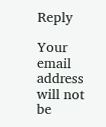Reply

Your email address will not be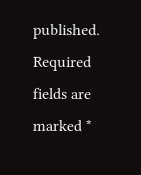published. Required fields are marked *